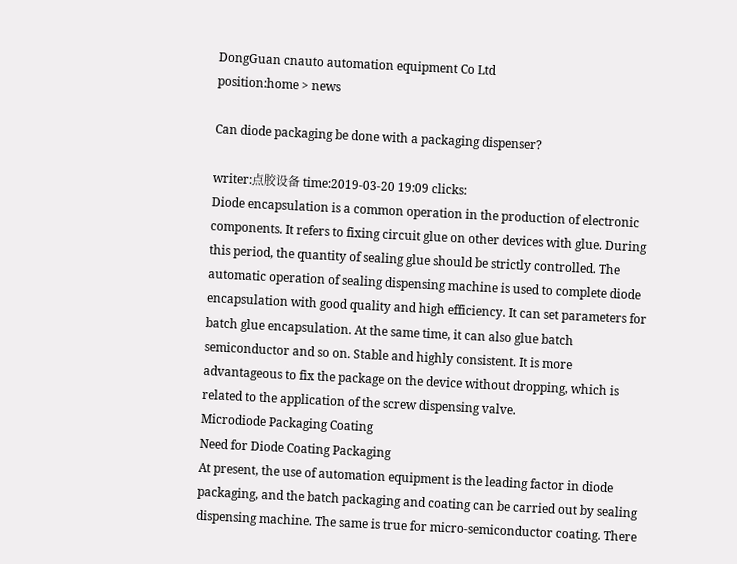DongGuan cnauto automation equipment Co Ltd
position:home > news

Can diode packaging be done with a packaging dispenser?

writer:点胶设备 time:2019-03-20 19:09 clicks:
Diode encapsulation is a common operation in the production of electronic components. It refers to fixing circuit glue on other devices with glue. During this period, the quantity of sealing glue should be strictly controlled. The automatic operation of sealing dispensing machine is used to complete diode encapsulation with good quality and high efficiency. It can set parameters for batch glue encapsulation. At the same time, it can also glue batch semiconductor and so on. Stable and highly consistent. It is more advantageous to fix the package on the device without dropping, which is related to the application of the screw dispensing valve.
Microdiode Packaging Coating
Need for Diode Coating Packaging
At present, the use of automation equipment is the leading factor in diode packaging, and the batch packaging and coating can be carried out by sealing dispensing machine. The same is true for micro-semiconductor coating. There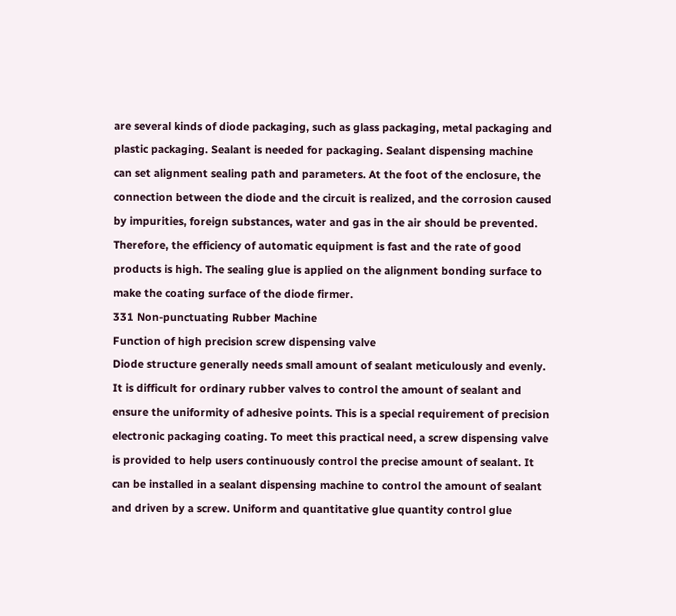are several kinds of diode packaging, such as glass packaging, metal packaging and plastic packaging. Sealant is needed for packaging. Sealant dispensing machine can set alignment sealing path and parameters. At the foot of the enclosure, the connection between the diode and the circuit is realized, and the corrosion caused by impurities, foreign substances, water and gas in the air should be prevented. Therefore, the efficiency of automatic equipment is fast and the rate of good products is high. The sealing glue is applied on the alignment bonding surface to make the coating surface of the diode firmer.
331 Non-punctuating Rubber Machine
Function of high precision screw dispensing valve
Diode structure generally needs small amount of sealant meticulously and evenly. It is difficult for ordinary rubber valves to control the amount of sealant and ensure the uniformity of adhesive points. This is a special requirement of precision electronic packaging coating. To meet this practical need, a screw dispensing valve is provided to help users continuously control the precise amount of sealant. It can be installed in a sealant dispensing machine to control the amount of sealant and driven by a screw. Uniform and quantitative glue quantity control glue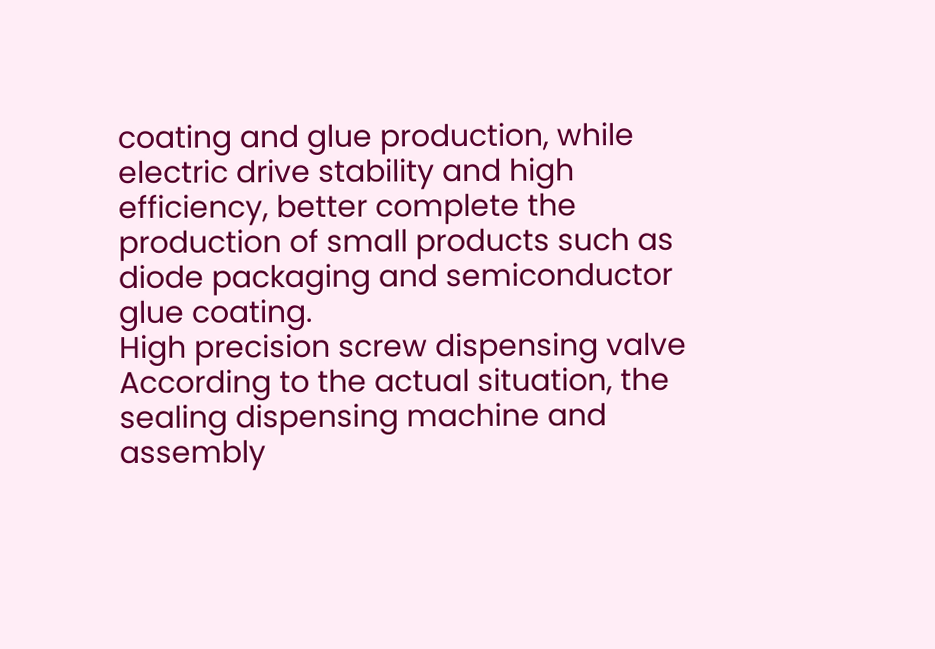coating and glue production, while electric drive stability and high efficiency, better complete the production of small products such as diode packaging and semiconductor glue coating.
High precision screw dispensing valve
According to the actual situation, the sealing dispensing machine and assembly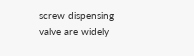screw dispensing valve are widely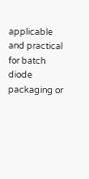applicable and practical for batch diode packaging or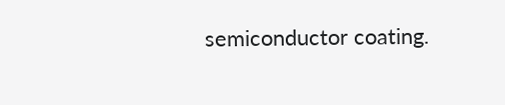semiconductor coating.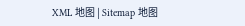XML 地图 | Sitemap 地图